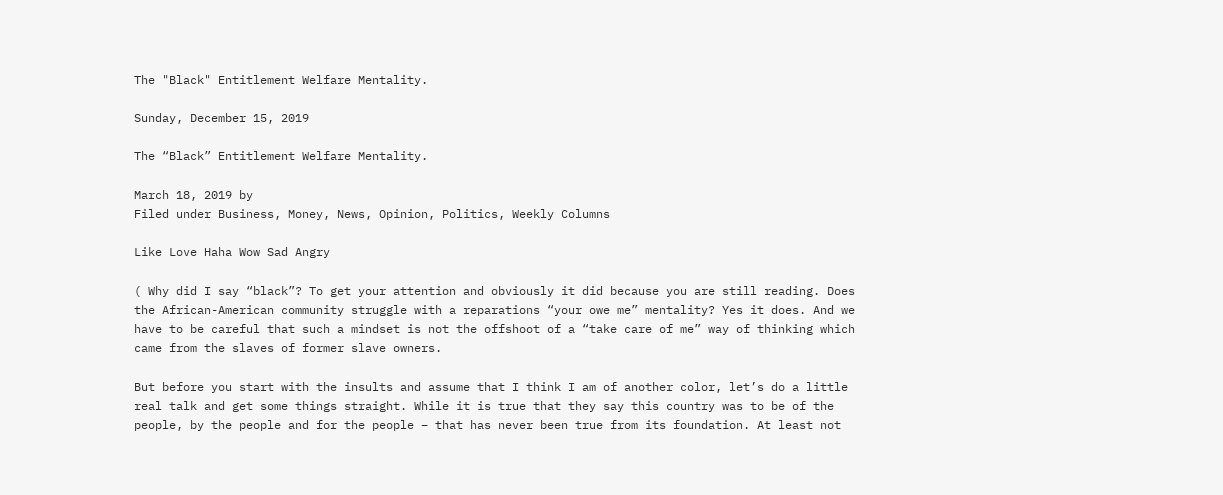The "Black" Entitlement Welfare Mentality.

Sunday, December 15, 2019

The “Black” Entitlement Welfare Mentality.

March 18, 2019 by
Filed under Business, Money, News, Opinion, Politics, Weekly Columns

Like Love Haha Wow Sad Angry

( Why did I say “black”? To get your attention and obviously it did because you are still reading. Does the African-American community struggle with a reparations “your owe me” mentality? Yes it does. And we have to be careful that such a mindset is not the offshoot of a “take care of me” way of thinking which came from the slaves of former slave owners.

But before you start with the insults and assume that I think I am of another color, let’s do a little real talk and get some things straight. While it is true that they say this country was to be of the people, by the people and for the people – that has never been true from its foundation. At least not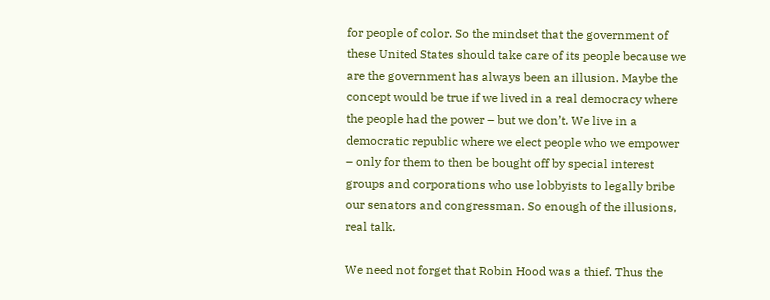for people of color. So the mindset that the government of these United States should take care of its people because we are the government has always been an illusion. Maybe the concept would be true if we lived in a real democracy where the people had the power – but we don’t. We live in a democratic republic where we elect people who we empower – only for them to then be bought off by special interest groups and corporations who use lobbyists to legally bribe our senators and congressman. So enough of the illusions, real talk.

We need not forget that Robin Hood was a thief. Thus the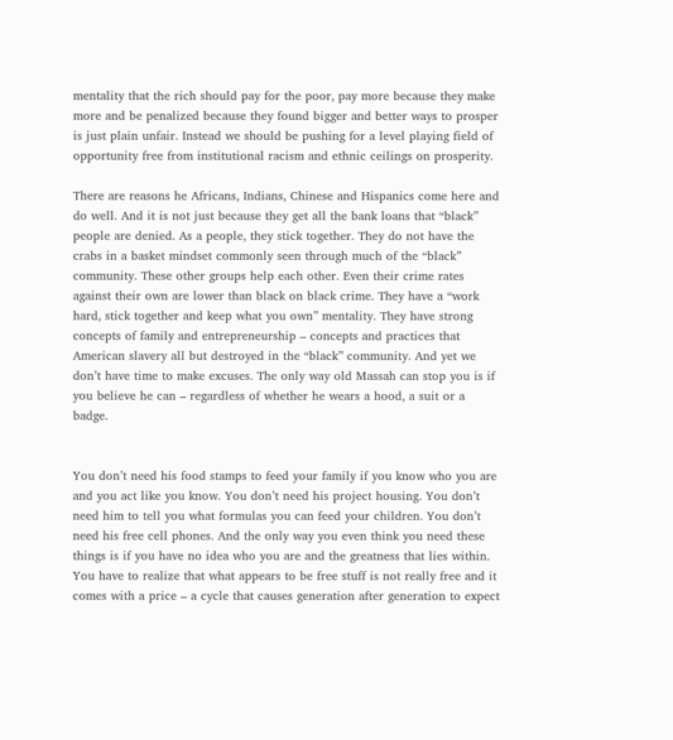mentality that the rich should pay for the poor, pay more because they make more and be penalized because they found bigger and better ways to prosper is just plain unfair. Instead we should be pushing for a level playing field of opportunity free from institutional racism and ethnic ceilings on prosperity.

There are reasons he Africans, Indians, Chinese and Hispanics come here and do well. And it is not just because they get all the bank loans that “black” people are denied. As a people, they stick together. They do not have the crabs in a basket mindset commonly seen through much of the “black” community. These other groups help each other. Even their crime rates against their own are lower than black on black crime. They have a “work hard, stick together and keep what you own” mentality. They have strong concepts of family and entrepreneurship – concepts and practices that American slavery all but destroyed in the “black” community. And yet we don’t have time to make excuses. The only way old Massah can stop you is if you believe he can – regardless of whether he wears a hood, a suit or a badge.


You don’t need his food stamps to feed your family if you know who you are and you act like you know. You don’t need his project housing. You don’t need him to tell you what formulas you can feed your children. You don’t need his free cell phones. And the only way you even think you need these things is if you have no idea who you are and the greatness that lies within. You have to realize that what appears to be free stuff is not really free and it comes with a price – a cycle that causes generation after generation to expect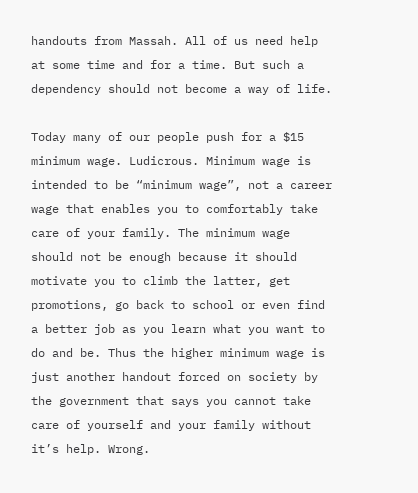handouts from Massah. All of us need help at some time and for a time. But such a dependency should not become a way of life.

Today many of our people push for a $15 minimum wage. Ludicrous. Minimum wage is intended to be “minimum wage”, not a career wage that enables you to comfortably take care of your family. The minimum wage should not be enough because it should motivate you to climb the latter, get promotions, go back to school or even find a better job as you learn what you want to do and be. Thus the higher minimum wage is just another handout forced on society by the government that says you cannot take care of yourself and your family without it’s help. Wrong.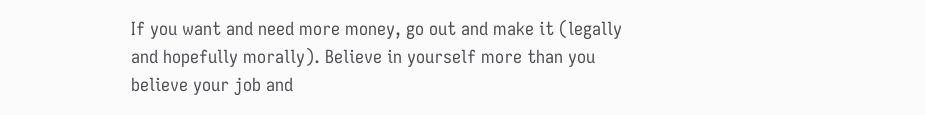If you want and need more money, go out and make it (legally and hopefully morally). Believe in yourself more than you believe your job and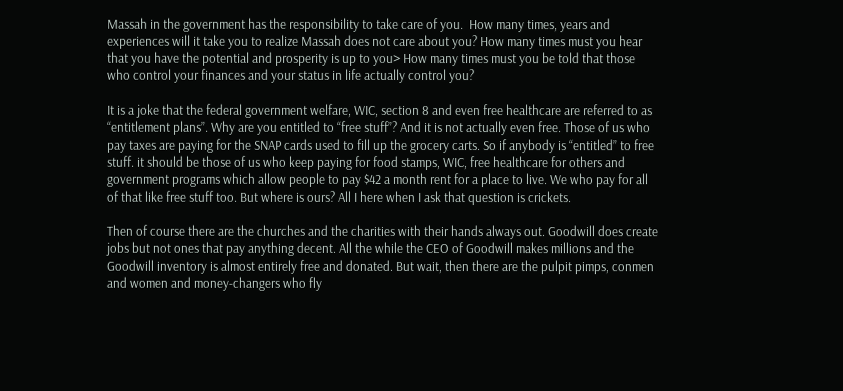Massah in the government has the responsibility to take care of you.  How many times, years and experiences will it take you to realize Massah does not care about you? How many times must you hear that you have the potential and prosperity is up to you> How many times must you be told that those who control your finances and your status in life actually control you?

It is a joke that the federal government welfare, WIC, section 8 and even free healthcare are referred to as “entitlement plans”. Why are you entitled to “free stuff”? And it is not actually even free. Those of us who pay taxes are paying for the SNAP cards used to fill up the grocery carts. So if anybody is “entitled” to free stuff. it should be those of us who keep paying for food stamps, WIC, free healthcare for others and government programs which allow people to pay $42 a month rent for a place to live. We who pay for all of that like free stuff too. But where is ours? All I here when I ask that question is crickets.

Then of course there are the churches and the charities with their hands always out. Goodwill does create jobs but not ones that pay anything decent. All the while the CEO of Goodwill makes millions and the Goodwill inventory is almost entirely free and donated. But wait, then there are the pulpit pimps, conmen and women and money-changers who fly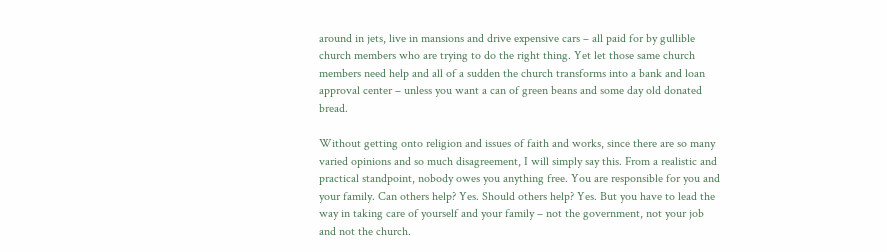around in jets, live in mansions and drive expensive cars – all paid for by gullible church members who are trying to do the right thing. Yet let those same church members need help and all of a sudden the church transforms into a bank and loan approval center – unless you want a can of green beans and some day old donated bread.

Without getting onto religion and issues of faith and works, since there are so many varied opinions and so much disagreement, I will simply say this. From a realistic and practical standpoint, nobody owes you anything free. You are responsible for you and your family. Can others help? Yes. Should others help? Yes. But you have to lead the way in taking care of yourself and your family – not the government, not your job and not the church.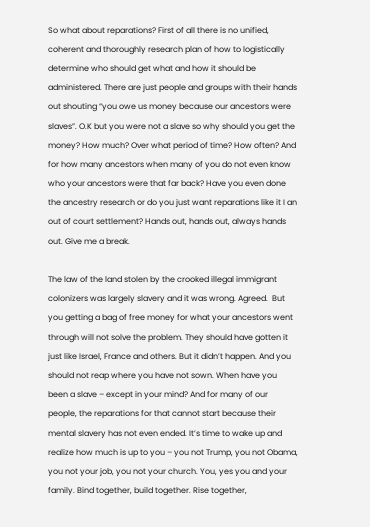So what about reparations? First of all there is no unified, coherent and thoroughly research plan of how to logistically determine who should get what and how it should be administered. There are just people and groups with their hands out shouting “you owe us money because our ancestors were slaves”. O.K but you were not a slave so why should you get the money? How much? Over what period of time? How often? And for how many ancestors when many of you do not even know who your ancestors were that far back? Have you even done the ancestry research or do you just want reparations like it I an out of court settlement? Hands out, hands out, always hands out. Give me a break.

The law of the land stolen by the crooked illegal immigrant colonizers was largely slavery and it was wrong. Agreed.  But you getting a bag of free money for what your ancestors went through will not solve the problem. They should have gotten it just like Israel, France and others. But it didn’t happen. And you should not reap where you have not sown. When have you been a slave – except in your mind? And for many of our people, the reparations for that cannot start because their mental slavery has not even ended. It’s time to wake up and realize how much is up to you – you not Trump, you not Obama, you not your job, you not your church. You, yes you and your family. Bind together, build together. Rise together,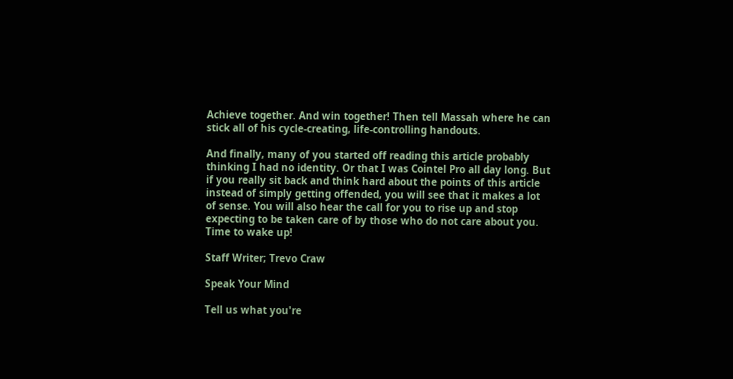Achieve together. And win together! Then tell Massah where he can stick all of his cycle-creating, life-controlling handouts.

And finally, many of you started off reading this article probably thinking I had no identity. Or that I was Cointel Pro all day long. But if you really sit back and think hard about the points of this article instead of simply getting offended, you will see that it makes a lot of sense. You will also hear the call for you to rise up and stop expecting to be taken care of by those who do not care about you. Time to wake up!

Staff Writer; Trevo Craw

Speak Your Mind

Tell us what you're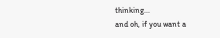thinking...
and oh, if you want a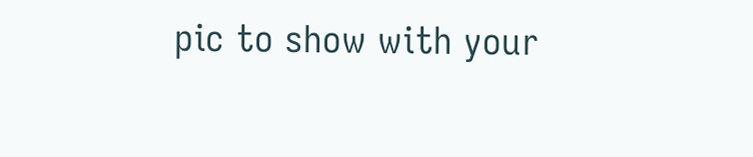pic to show with your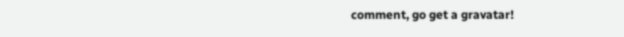comment, go get a gravatar!